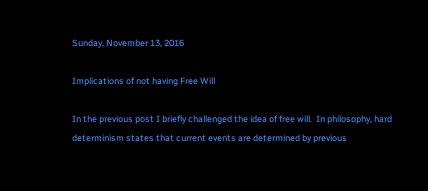Sunday, November 13, 2016

Implications of not having Free Will

In the previous post I briefly challenged the idea of free will.  In philosophy, hard determinism states that current events are determined by previous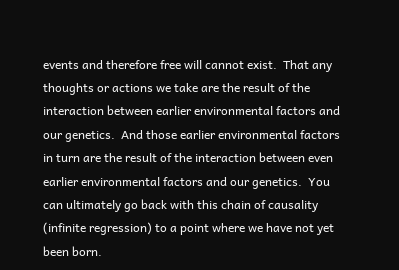events and therefore free will cannot exist.  That any thoughts or actions we take are the result of the interaction between earlier environmental factors and our genetics.  And those earlier environmental factors in turn are the result of the interaction between even earlier environmental factors and our genetics.  You can ultimately go back with this chain of causality (infinite regression) to a point where we have not yet been born.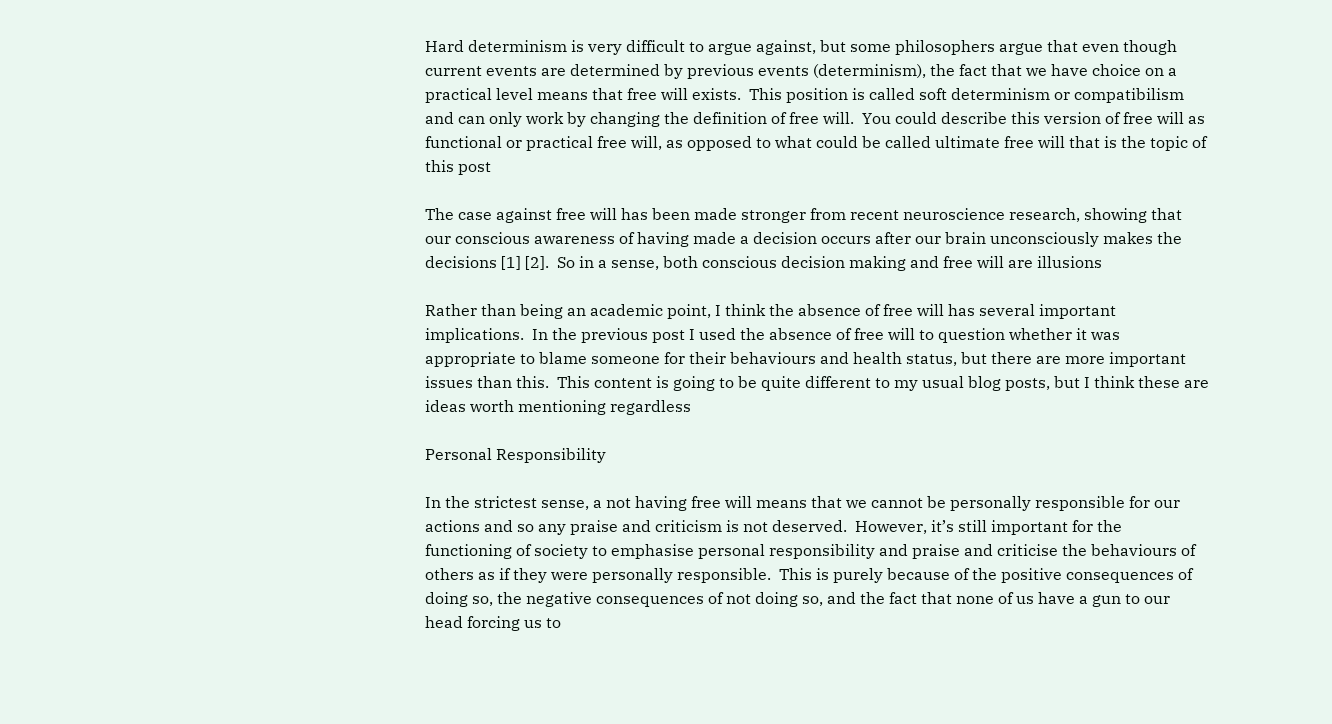Hard determinism is very difficult to argue against, but some philosophers argue that even though current events are determined by previous events (determinism), the fact that we have choice on a practical level means that free will exists.  This position is called soft determinism or compatibilism and can only work by changing the definition of free will.  You could describe this version of free will as functional or practical free will, as opposed to what could be called ultimate free will that is the topic of this post

The case against free will has been made stronger from recent neuroscience research, showing that our conscious awareness of having made a decision occurs after our brain unconsciously makes the decisions [1] [2].  So in a sense, both conscious decision making and free will are illusions

Rather than being an academic point, I think the absence of free will has several important implications.  In the previous post I used the absence of free will to question whether it was appropriate to blame someone for their behaviours and health status, but there are more important issues than this.  This content is going to be quite different to my usual blog posts, but I think these are ideas worth mentioning regardless

Personal Responsibility

In the strictest sense, a not having free will means that we cannot be personally responsible for our actions and so any praise and criticism is not deserved.  However, it’s still important for the functioning of society to emphasise personal responsibility and praise and criticise the behaviours of others as if they were personally responsible.  This is purely because of the positive consequences of doing so, the negative consequences of not doing so, and the fact that none of us have a gun to our head forcing us to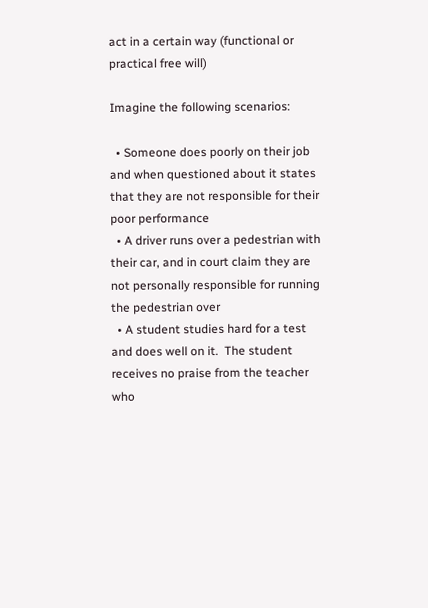act in a certain way (functional or practical free will)

Imagine the following scenarios:

  • Someone does poorly on their job and when questioned about it states that they are not responsible for their poor performance
  • A driver runs over a pedestrian with their car, and in court claim they are not personally responsible for running the pedestrian over
  • A student studies hard for a test and does well on it.  The student receives no praise from the teacher who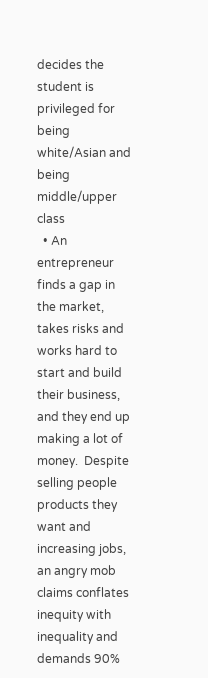decides the student is privileged for being white/Asian and being middle/upper class
  • An entrepreneur finds a gap in the market, takes risks and works hard to start and build their business, and they end up making a lot of money.  Despite selling people products they want and increasing jobs, an angry mob claims conflates inequity with inequality and demands 90%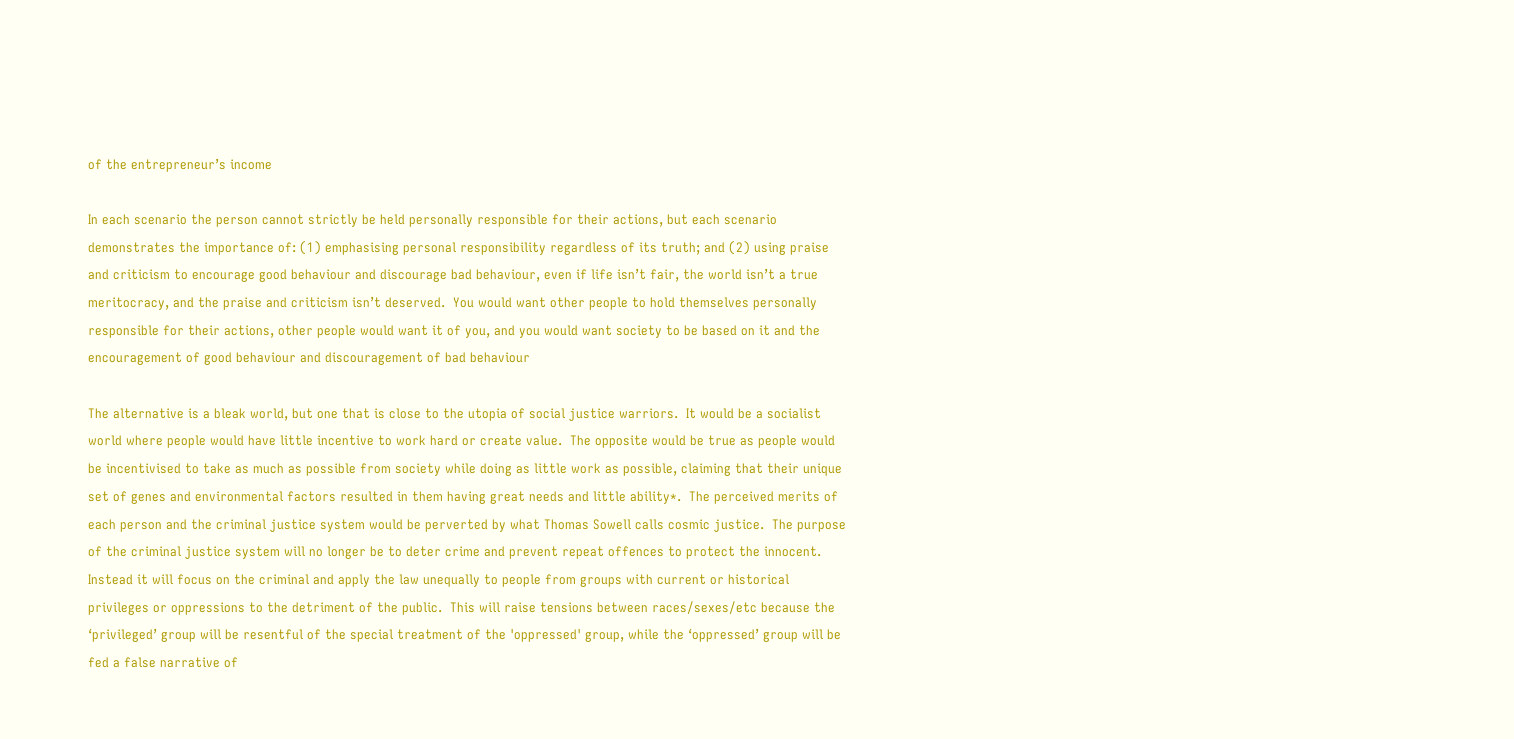of the entrepreneur’s income

In each scenario the person cannot strictly be held personally responsible for their actions, but each scenario demonstrates the importance of: (1) emphasising personal responsibility regardless of its truth; and (2) using praise and criticism to encourage good behaviour and discourage bad behaviour, even if life isn’t fair, the world isn’t a true meritocracy, and the praise and criticism isn’t deserved.  You would want other people to hold themselves personally responsible for their actions, other people would want it of you, and you would want society to be based on it and the encouragement of good behaviour and discouragement of bad behaviour

The alternative is a bleak world, but one that is close to the utopia of social justice warriors.  It would be a socialist world where people would have little incentive to work hard or create value.  The opposite would be true as people would be incentivised to take as much as possible from society while doing as little work as possible, claiming that their unique set of genes and environmental factors resulted in them having great needs and little ability*.  The perceived merits of each person and the criminal justice system would be perverted by what Thomas Sowell calls cosmic justice.  The purpose of the criminal justice system will no longer be to deter crime and prevent repeat offences to protect the innocent.  Instead it will focus on the criminal and apply the law unequally to people from groups with current or historical privileges or oppressions to the detriment of the public.  This will raise tensions between races/sexes/etc because the ‘privileged’ group will be resentful of the special treatment of the 'oppressed' group, while the ‘oppressed’ group will be fed a false narrative of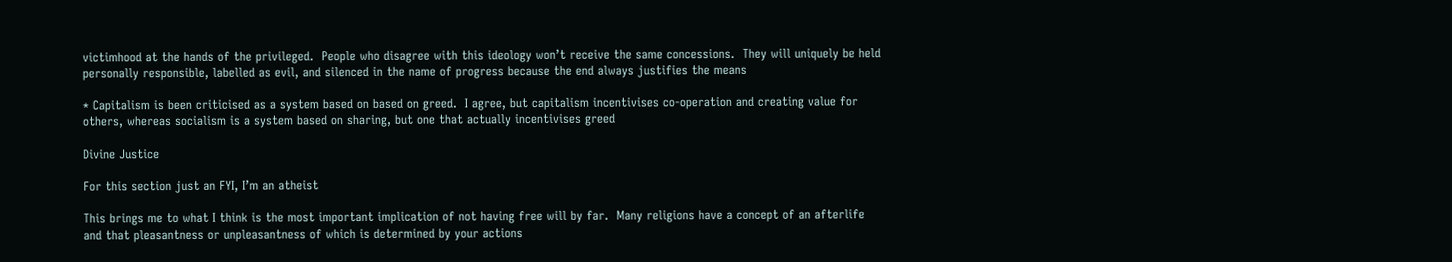victimhood at the hands of the privileged.  People who disagree with this ideology won’t receive the same concessions.  They will uniquely be held personally responsible, labelled as evil, and silenced in the name of progress because the end always justifies the means

* Capitalism is been criticised as a system based on based on greed.  I agree, but capitalism incentivises co-operation and creating value for others, whereas socialism is a system based on sharing, but one that actually incentivises greed

Divine Justice

For this section just an FYI, I’m an atheist

This brings me to what I think is the most important implication of not having free will by far.  Many religions have a concept of an afterlife and that pleasantness or unpleasantness of which is determined by your actions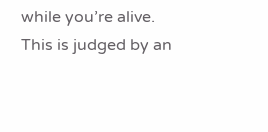while you’re alive.  This is judged by an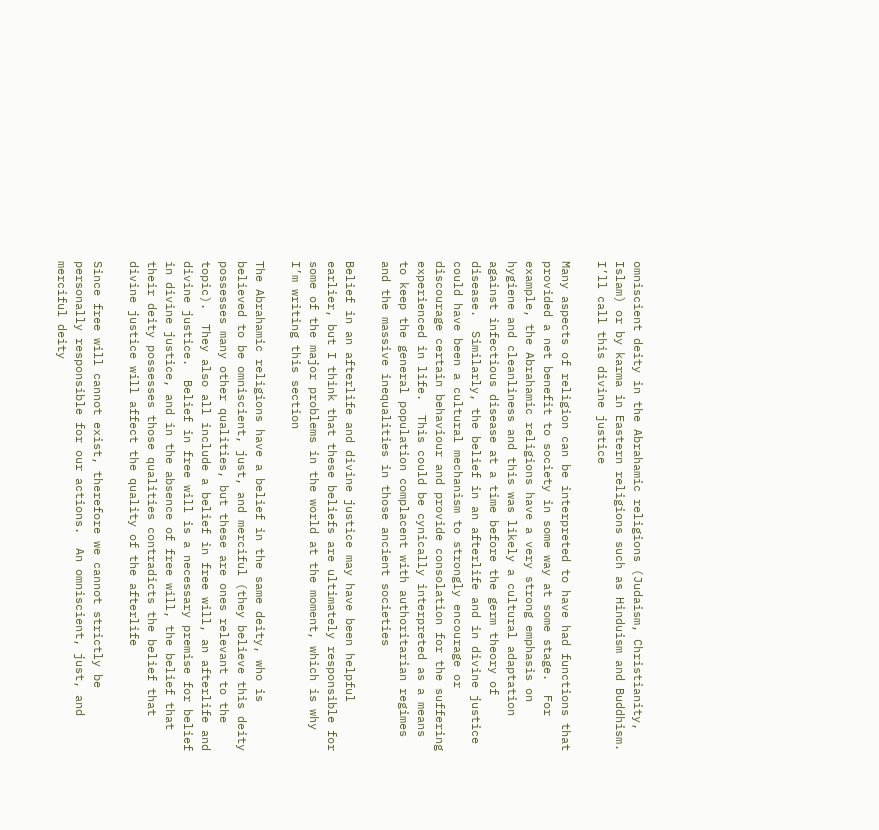omniscient deity in the Abrahamic religions (Judaism, Christianity, Islam) or by karma in Eastern religions such as Hinduism and Buddhism.  I’ll call this divine justice

Many aspects of religion can be interpreted to have had functions that provided a net benefit to society in some way at some stage.  For example, the Abrahamic religions have a very strong emphasis on hygiene and cleanliness and this was likely a cultural adaptation against infectious disease at a time before the germ theory of disease.  Similarly, the belief in an afterlife and in divine justice could have been a cultural mechanism to strongly encourage or discourage certain behaviour and provide consolation for the suffering experienced in life.  This could be cynically interpreted as a means to keep the general population complacent with authoritarian regimes and the massive inequalities in those ancient societies

Belief in an afterlife and divine justice may have been helpful earlier, but I think that these beliefs are ultimately responsible for some of the major problems in the world at the moment, which is why I’m writing this section

The Abrahamic religions have a belief in the same deity, who is believed to be omniscient, just, and merciful (they believe this deity possesses many other qualities, but these are ones relevant to the topic).  They also all include a belief in free will, an afterlife and divine justice.  Belief in free will is a necessary premise for belief in divine justice, and in the absence of free will, the belief that their deity possesses those qualities contradicts the belief that divine justice will affect the quality of the afterlife

Since free will cannot exist, therefore we cannot strictly be personally responsible for our actions.  An omniscient, just, and merciful deity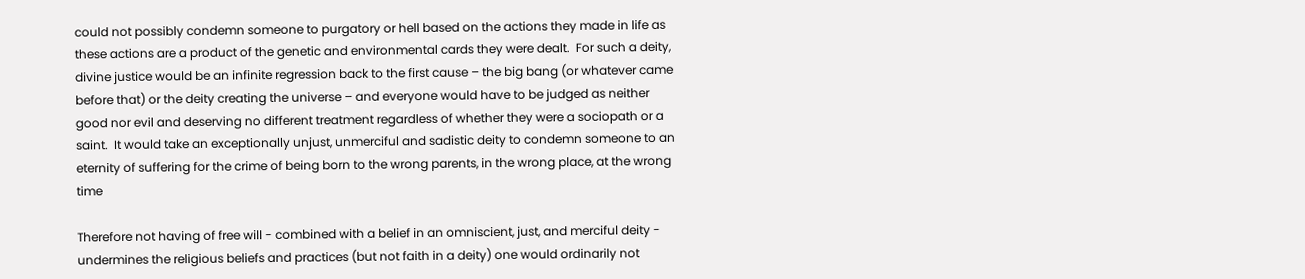could not possibly condemn someone to purgatory or hell based on the actions they made in life as these actions are a product of the genetic and environmental cards they were dealt.  For such a deity, divine justice would be an infinite regression back to the first cause – the big bang (or whatever came before that) or the deity creating the universe – and everyone would have to be judged as neither good nor evil and deserving no different treatment regardless of whether they were a sociopath or a saint.  It would take an exceptionally unjust, unmerciful and sadistic deity to condemn someone to an eternity of suffering for the crime of being born to the wrong parents, in the wrong place, at the wrong time

Therefore not having of free will - combined with a belief in an omniscient, just, and merciful deity - undermines the religious beliefs and practices (but not faith in a deity) one would ordinarily not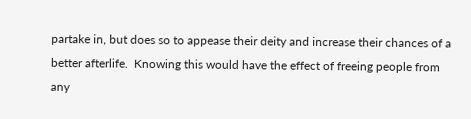partake in, but does so to appease their deity and increase their chances of a better afterlife.  Knowing this would have the effect of freeing people from any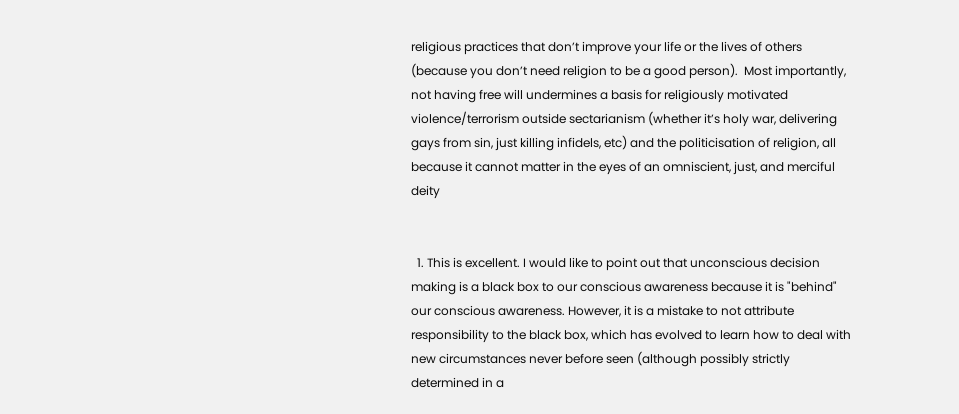religious practices that don’t improve your life or the lives of others (because you don’t need religion to be a good person).  Most importantly, not having free will undermines a basis for religiously motivated violence/terrorism outside sectarianism (whether it’s holy war, delivering gays from sin, just killing infidels, etc) and the politicisation of religion, all because it cannot matter in the eyes of an omniscient, just, and merciful deity


  1. This is excellent. I would like to point out that unconscious decision making is a black box to our conscious awareness because it is "behind" our conscious awareness. However, it is a mistake to not attribute responsibility to the black box, which has evolved to learn how to deal with new circumstances never before seen (although possibly strictly determined in a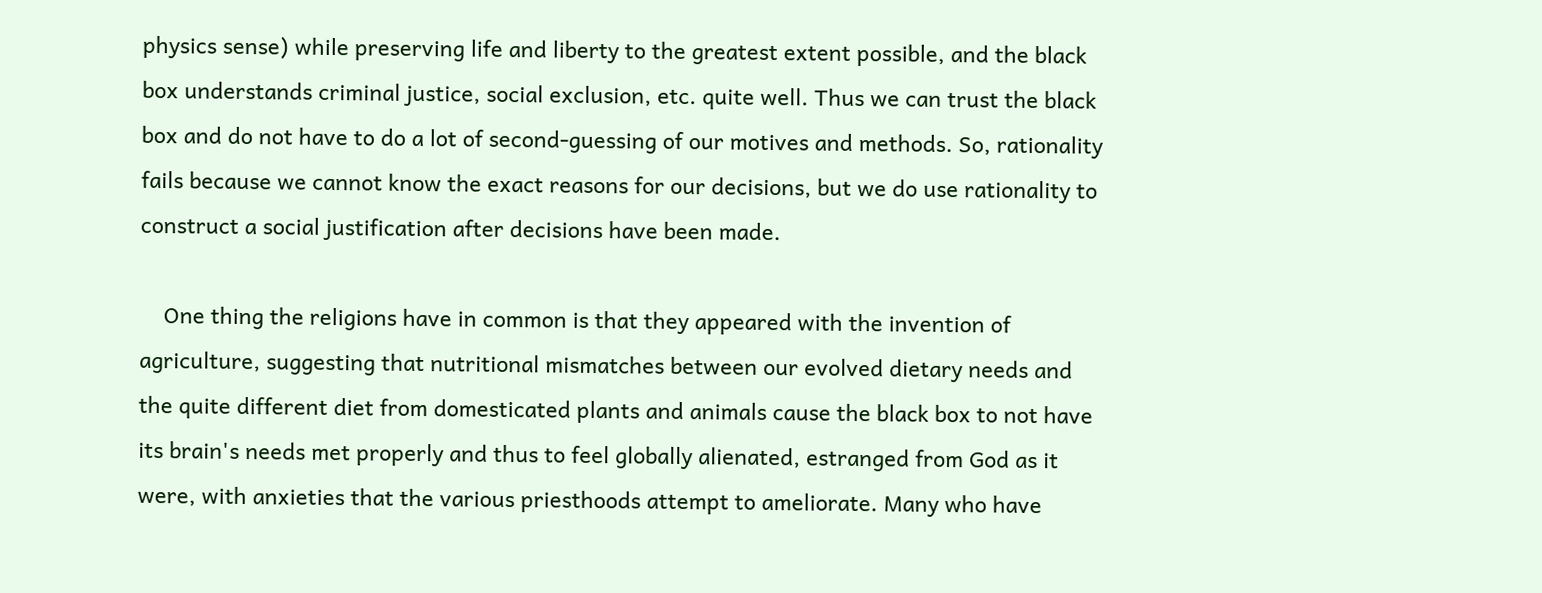physics sense) while preserving life and liberty to the greatest extent possible, and the black box understands criminal justice, social exclusion, etc. quite well. Thus we can trust the black box and do not have to do a lot of second-guessing of our motives and methods. So, rationality fails because we cannot know the exact reasons for our decisions, but we do use rationality to construct a social justification after decisions have been made.

    One thing the religions have in common is that they appeared with the invention of agriculture, suggesting that nutritional mismatches between our evolved dietary needs and the quite different diet from domesticated plants and animals cause the black box to not have its brain's needs met properly and thus to feel globally alienated, estranged from God as it were, with anxieties that the various priesthoods attempt to ameliorate. Many who have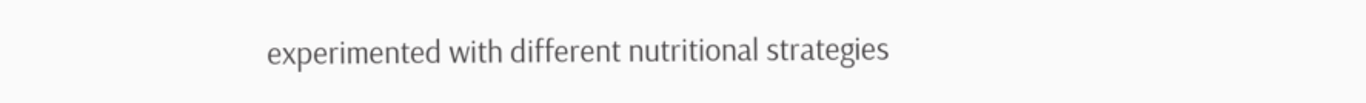experimented with different nutritional strategies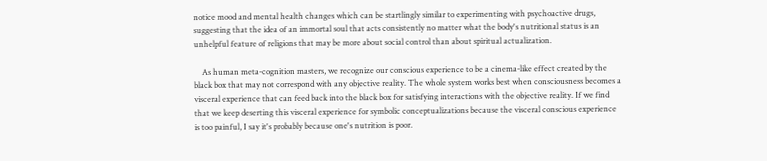notice mood and mental health changes which can be startlingly similar to experimenting with psychoactive drugs, suggesting that the idea of an immortal soul that acts consistently no matter what the body's nutritional status is an unhelpful feature of religions that may be more about social control than about spiritual actualization.

    As human meta-cognition masters, we recognize our conscious experience to be a cinema-like effect created by the black box that may not correspond with any objective reality. The whole system works best when consciousness becomes a visceral experience that can feed back into the black box for satisfying interactions with the objective reality. If we find that we keep deserting this visceral experience for symbolic conceptualizations because the visceral conscious experience is too painful, I say it's probably because one's nutrition is poor.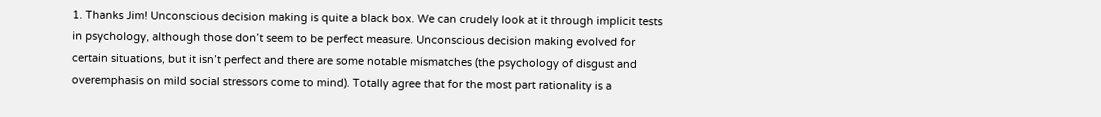1. Thanks Jim! Unconscious decision making is quite a black box. We can crudely look at it through implicit tests in psychology, although those don’t seem to be perfect measure. Unconscious decision making evolved for certain situations, but it isn’t perfect and there are some notable mismatches (the psychology of disgust and overemphasis on mild social stressors come to mind). Totally agree that for the most part rationality is a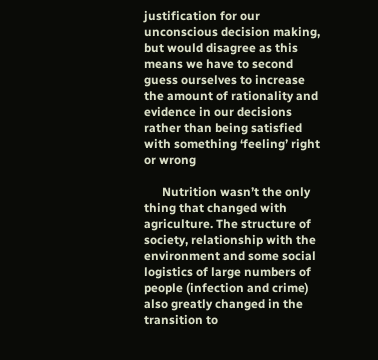justification for our unconscious decision making, but would disagree as this means we have to second guess ourselves to increase the amount of rationality and evidence in our decisions rather than being satisfied with something ‘feeling’ right or wrong

      Nutrition wasn’t the only thing that changed with agriculture. The structure of society, relationship with the environment and some social logistics of large numbers of people (infection and crime) also greatly changed in the transition to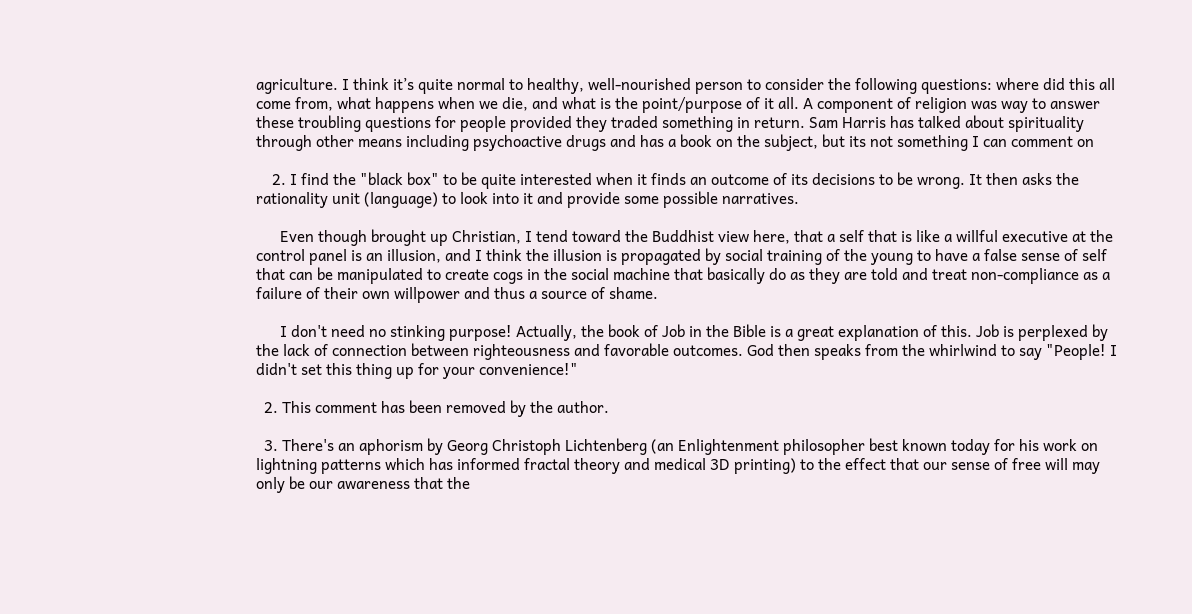agriculture. I think it’s quite normal to healthy, well-nourished person to consider the following questions: where did this all come from, what happens when we die, and what is the point/purpose of it all. A component of religion was way to answer these troubling questions for people provided they traded something in return. Sam Harris has talked about spirituality through other means including psychoactive drugs and has a book on the subject, but its not something I can comment on

    2. I find the "black box" to be quite interested when it finds an outcome of its decisions to be wrong. It then asks the rationality unit (language) to look into it and provide some possible narratives.

      Even though brought up Christian, I tend toward the Buddhist view here, that a self that is like a willful executive at the control panel is an illusion, and I think the illusion is propagated by social training of the young to have a false sense of self that can be manipulated to create cogs in the social machine that basically do as they are told and treat non-compliance as a failure of their own willpower and thus a source of shame.

      I don't need no stinking purpose! Actually, the book of Job in the Bible is a great explanation of this. Job is perplexed by the lack of connection between righteousness and favorable outcomes. God then speaks from the whirlwind to say "People! I didn't set this thing up for your convenience!"

  2. This comment has been removed by the author.

  3. There's an aphorism by Georg Christoph Lichtenberg (an Enlightenment philosopher best known today for his work on lightning patterns which has informed fractal theory and medical 3D printing) to the effect that our sense of free will may only be our awareness that the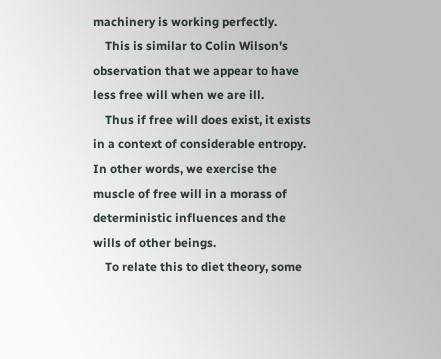machinery is working perfectly.
    This is similar to Colin Wilson's observation that we appear to have less free will when we are ill.
    Thus if free will does exist, it exists in a context of considerable entropy. In other words, we exercise the muscle of free will in a morass of deterministic influences and the wills of other beings.
    To relate this to diet theory, some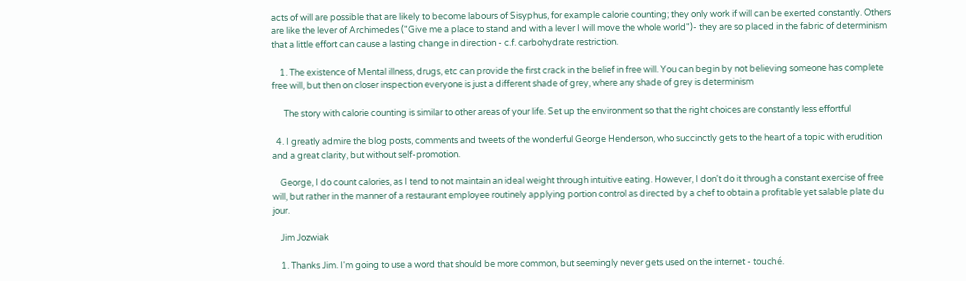acts of will are possible that are likely to become labours of Sisyphus, for example calorie counting; they only work if will can be exerted constantly. Others are like the lever of Archimedes ("Give me a place to stand and with a lever I will move the whole world")- they are so placed in the fabric of determinism that a little effort can cause a lasting change in direction - c.f. carbohydrate restriction.

    1. The existence of Mental illness, drugs, etc can provide the first crack in the belief in free will. You can begin by not believing someone has complete free will, but then on closer inspection everyone is just a different shade of grey, where any shade of grey is determinism

      The story with calorie counting is similar to other areas of your life. Set up the environment so that the right choices are constantly less effortful

  4. I greatly admire the blog posts, comments and tweets of the wonderful George Henderson, who succinctly gets to the heart of a topic with erudition and a great clarity, but without self-promotion.

    George, I do count calories, as I tend to not maintain an ideal weight through intuitive eating. However, I don't do it through a constant exercise of free will, but rather in the manner of a restaurant employee routinely applying portion control as directed by a chef to obtain a profitable yet salable plate du jour.

    Jim Jozwiak

    1. Thanks Jim. I'm going to use a word that should be more common, but seemingly never gets used on the internet - touché.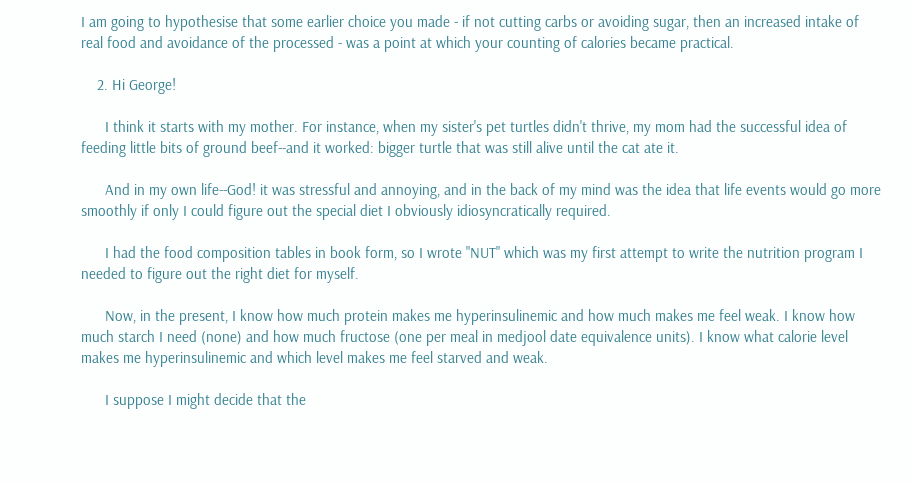I am going to hypothesise that some earlier choice you made - if not cutting carbs or avoiding sugar, then an increased intake of real food and avoidance of the processed - was a point at which your counting of calories became practical.

    2. Hi George!

      I think it starts with my mother. For instance, when my sister's pet turtles didn't thrive, my mom had the successful idea of feeding little bits of ground beef--and it worked: bigger turtle that was still alive until the cat ate it.

      And in my own life--God! it was stressful and annoying, and in the back of my mind was the idea that life events would go more smoothly if only I could figure out the special diet I obviously idiosyncratically required.

      I had the food composition tables in book form, so I wrote "NUT" which was my first attempt to write the nutrition program I needed to figure out the right diet for myself.

      Now, in the present, I know how much protein makes me hyperinsulinemic and how much makes me feel weak. I know how much starch I need (none) and how much fructose (one per meal in medjool date equivalence units). I know what calorie level makes me hyperinsulinemic and which level makes me feel starved and weak.

      I suppose I might decide that the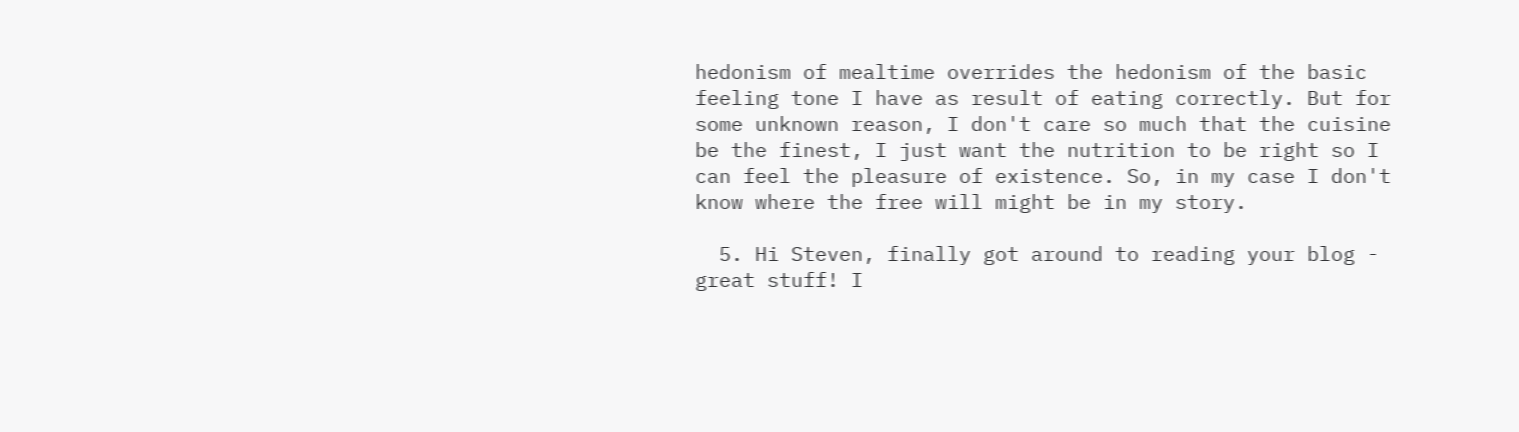hedonism of mealtime overrides the hedonism of the basic feeling tone I have as result of eating correctly. But for some unknown reason, I don't care so much that the cuisine be the finest, I just want the nutrition to be right so I can feel the pleasure of existence. So, in my case I don't know where the free will might be in my story.

  5. Hi Steven, finally got around to reading your blog - great stuff! I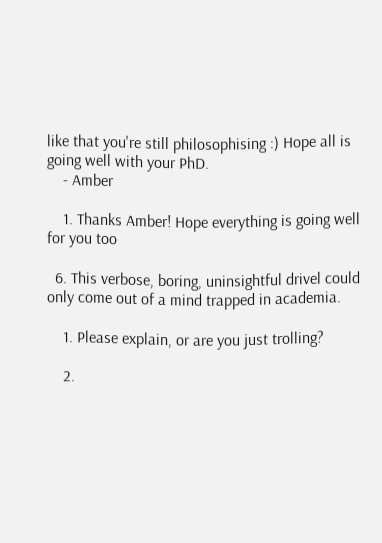like that you're still philosophising :) Hope all is going well with your PhD.
    - Amber

    1. Thanks Amber! Hope everything is going well for you too

  6. This verbose, boring, uninsightful drivel could only come out of a mind trapped in academia.

    1. Please explain, or are you just trolling?

    2.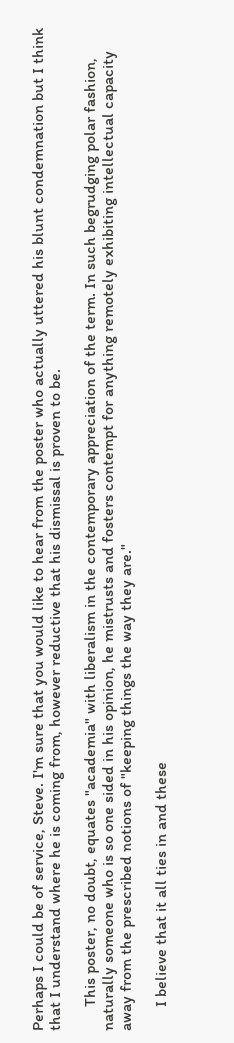Perhaps I could be of service, Steve. I'm sure that you would like to hear from the poster who actually uttered his blunt condemnation but I think that I understand where he is coming from, however reductive that his dismissal is proven to be.

      This poster, no doubt, equates "academia" with liberalism in the contemporary appreciation of the term. In such begrudging polar fashion, naturally someone who is so one sided in his opinion, he mistrusts and fosters contempt for anything remotely exhibiting intellectual capacity away from the prescribed notions of "keeping things the way they are."

      I believe that it all ties in and these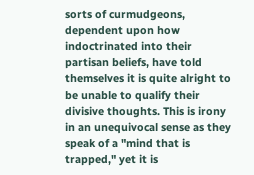sorts of curmudgeons, dependent upon how indoctrinated into their partisan beliefs, have told themselves it is quite alright to be unable to qualify their divisive thoughts. This is irony in an unequivocal sense as they speak of a "mind that is trapped," yet it is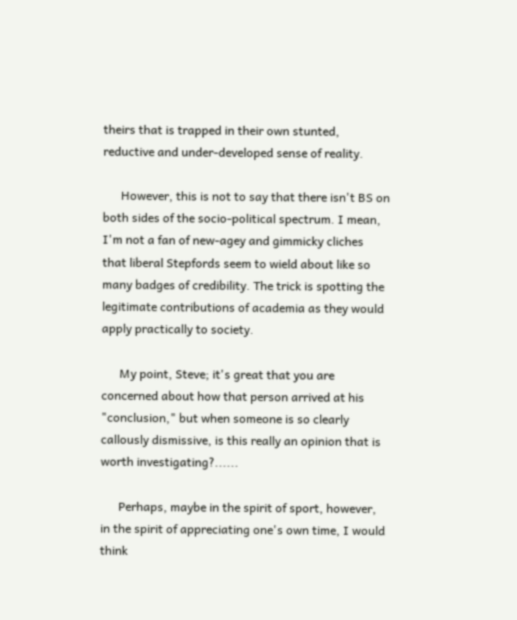theirs that is trapped in their own stunted, reductive and under-developed sense of reality.

      However, this is not to say that there isn't BS on both sides of the socio-political spectrum. I mean, I'm not a fan of new-agey and gimmicky cliches that liberal Stepfords seem to wield about like so many badges of credibility. The trick is spotting the legitimate contributions of academia as they would apply practically to society.

      My point, Steve; it's great that you are concerned about how that person arrived at his "conclusion," but when someone is so clearly callously dismissive, is this really an opinion that is worth investigating?......

      Perhaps, maybe in the spirit of sport, however, in the spirit of appreciating one's own time, I would think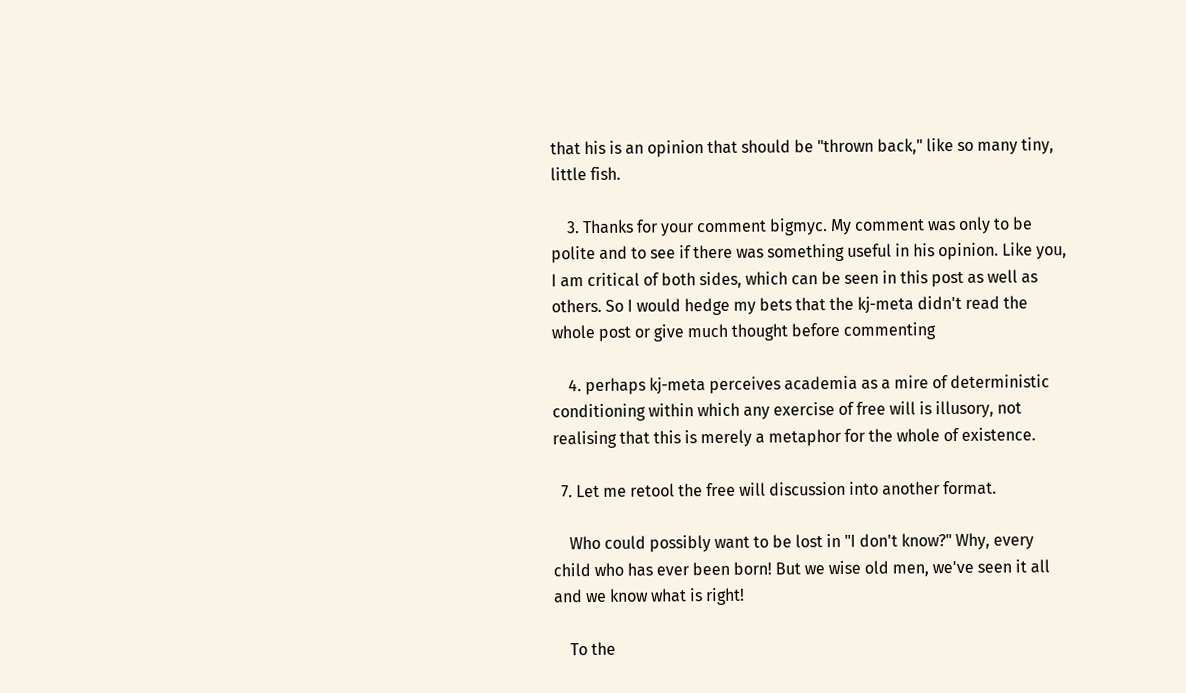that his is an opinion that should be "thrown back," like so many tiny, little fish.

    3. Thanks for your comment bigmyc. My comment was only to be polite and to see if there was something useful in his opinion. Like you, I am critical of both sides, which can be seen in this post as well as others. So I would hedge my bets that the kj-meta didn't read the whole post or give much thought before commenting

    4. perhaps kj-meta perceives academia as a mire of deterministic conditioning within which any exercise of free will is illusory, not realising that this is merely a metaphor for the whole of existence.

  7. Let me retool the free will discussion into another format.

    Who could possibly want to be lost in "I don't know?" Why, every child who has ever been born! But we wise old men, we've seen it all and we know what is right!

    To the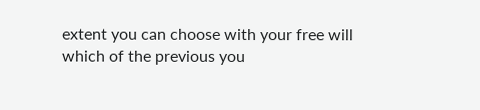extent you can choose with your free will which of the previous you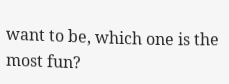want to be, which one is the most fun?